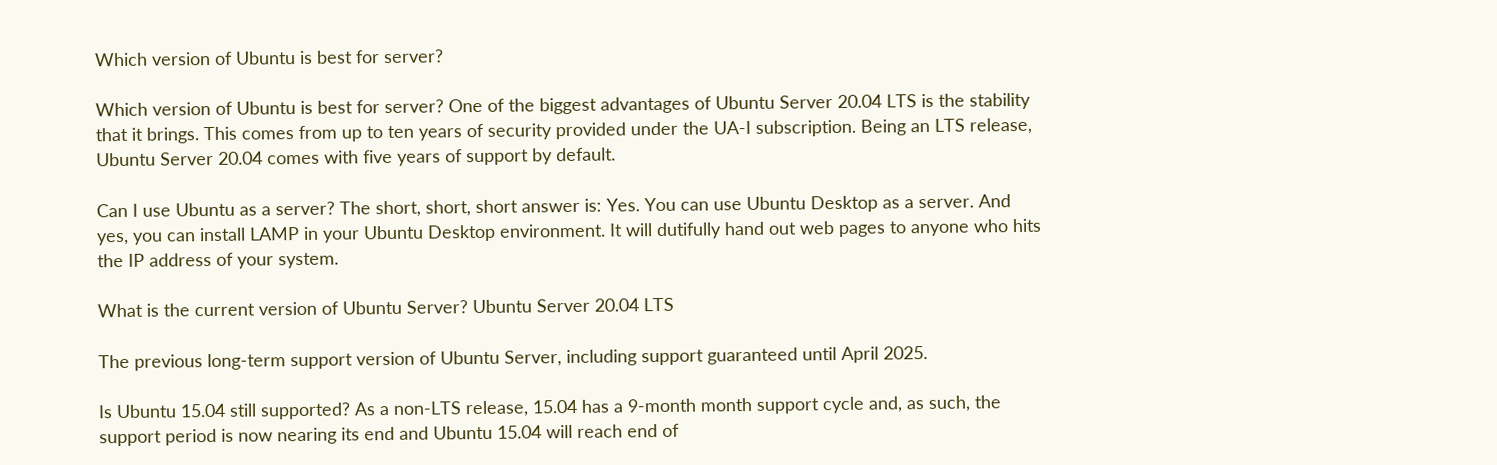Which version of Ubuntu is best for server?

Which version of Ubuntu is best for server? One of the biggest advantages of Ubuntu Server 20.04 LTS is the stability that it brings. This comes from up to ten years of security provided under the UA-I subscription. Being an LTS release, Ubuntu Server 20.04 comes with five years of support by default.

Can I use Ubuntu as a server? The short, short, short answer is: Yes. You can use Ubuntu Desktop as a server. And yes, you can install LAMP in your Ubuntu Desktop environment. It will dutifully hand out web pages to anyone who hits the IP address of your system.

What is the current version of Ubuntu Server? Ubuntu Server 20.04 LTS

The previous long-term support version of Ubuntu Server, including support guaranteed until April 2025.

Is Ubuntu 15.04 still supported? As a non-LTS release, 15.04 has a 9-month month support cycle and, as such, the support period is now nearing its end and Ubuntu 15.04 will reach end of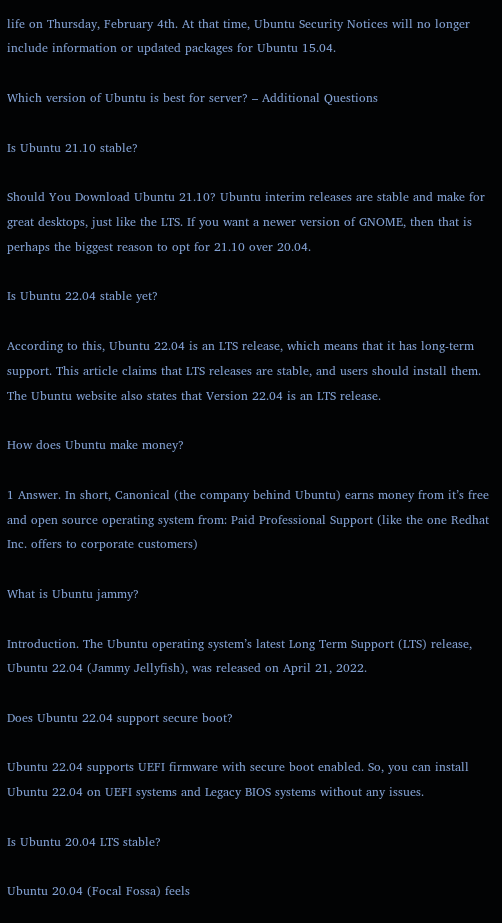life on Thursday, February 4th. At that time, Ubuntu Security Notices will no longer include information or updated packages for Ubuntu 15.04.

Which version of Ubuntu is best for server? – Additional Questions

Is Ubuntu 21.10 stable?

Should You Download Ubuntu 21.10? Ubuntu interim releases are stable and make for great desktops, just like the LTS. If you want a newer version of GNOME, then that is perhaps the biggest reason to opt for 21.10 over 20.04.

Is Ubuntu 22.04 stable yet?

According to this, Ubuntu 22.04 is an LTS release, which means that it has long-term support. This article claims that LTS releases are stable, and users should install them. The Ubuntu website also states that Version 22.04 is an LTS release.

How does Ubuntu make money?

1 Answer. In short, Canonical (the company behind Ubuntu) earns money from it’s free and open source operating system from: Paid Professional Support (like the one Redhat Inc. offers to corporate customers)

What is Ubuntu jammy?

Introduction. The Ubuntu operating system’s latest Long Term Support (LTS) release, Ubuntu 22.04 (Jammy Jellyfish), was released on April 21, 2022.

Does Ubuntu 22.04 support secure boot?

Ubuntu 22.04 supports UEFI firmware with secure boot enabled. So, you can install Ubuntu 22.04 on UEFI systems and Legacy BIOS systems without any issues.

Is Ubuntu 20.04 LTS stable?

Ubuntu 20.04 (Focal Fossa) feels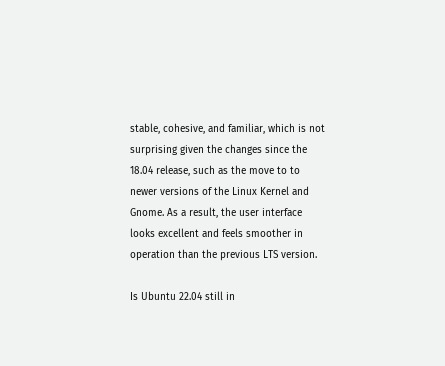stable, cohesive, and familiar, which is not surprising given the changes since the 18.04 release, such as the move to to newer versions of the Linux Kernel and Gnome. As a result, the user interface looks excellent and feels smoother in operation than the previous LTS version.

Is Ubuntu 22.04 still in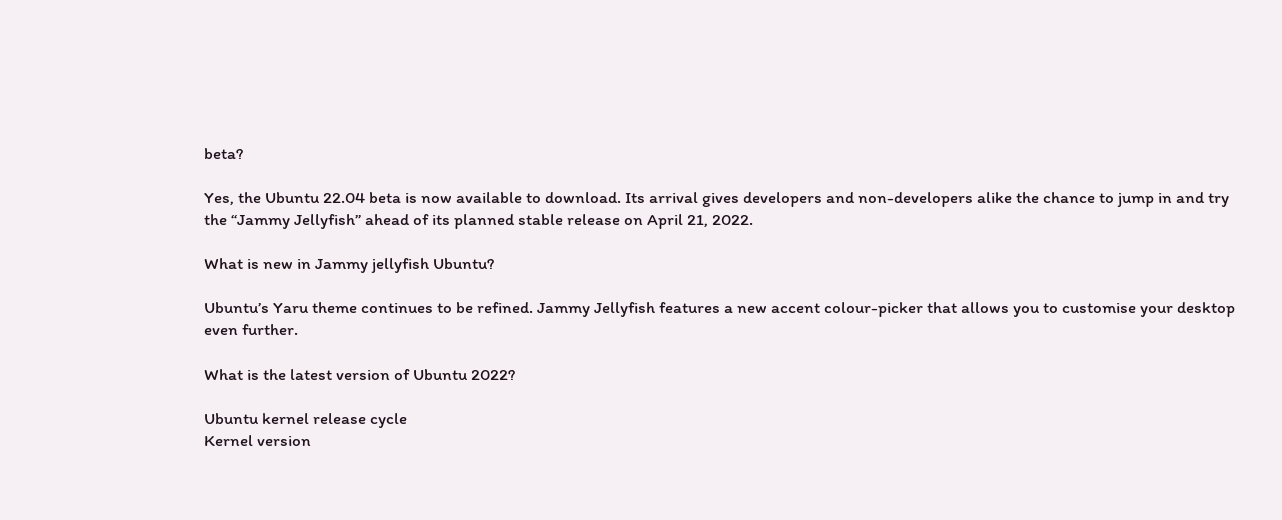beta?

Yes, the Ubuntu 22.04 beta is now available to download. Its arrival gives developers and non-developers alike the chance to jump in and try the “Jammy Jellyfish” ahead of its planned stable release on April 21, 2022.

What is new in Jammy jellyfish Ubuntu?

Ubuntu’s Yaru theme continues to be refined. Jammy Jellyfish features a new accent colour-picker that allows you to customise your desktop even further.

What is the latest version of Ubuntu 2022?

Ubuntu kernel release cycle
Kernel version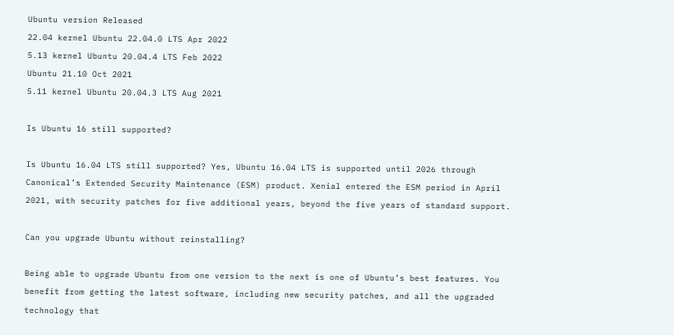Ubuntu version Released
22.04 kernel Ubuntu 22.04.0 LTS Apr 2022
5.13 kernel Ubuntu 20.04.4 LTS Feb 2022
Ubuntu 21.10 Oct 2021
5.11 kernel Ubuntu 20.04.3 LTS Aug 2021

Is Ubuntu 16 still supported?

Is Ubuntu 16.04 LTS still supported? Yes, Ubuntu 16.04 LTS is supported until 2026 through Canonical’s Extended Security Maintenance (ESM) product. Xenial entered the ESM period in April 2021, with security patches for five additional years, beyond the five years of standard support.

Can you upgrade Ubuntu without reinstalling?

Being able to upgrade Ubuntu from one version to the next is one of Ubuntu’s best features. You benefit from getting the latest software, including new security patches, and all the upgraded technology that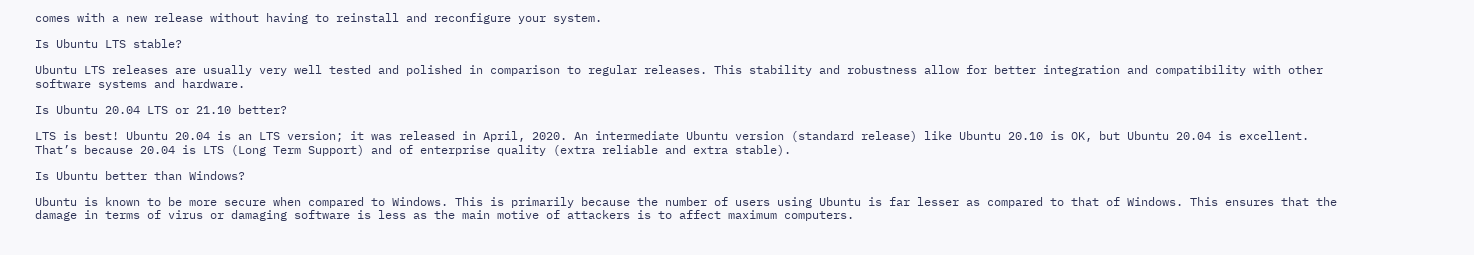comes with a new release without having to reinstall and reconfigure your system.

Is Ubuntu LTS stable?

Ubuntu LTS releases are usually very well tested and polished in comparison to regular releases. This stability and robustness allow for better integration and compatibility with other software systems and hardware.

Is Ubuntu 20.04 LTS or 21.10 better?

LTS is best! Ubuntu 20.04 is an LTS version; it was released in April, 2020. An intermediate Ubuntu version (standard release) like Ubuntu 20.10 is OK, but Ubuntu 20.04 is excellent. That’s because 20.04 is LTS (Long Term Support) and of enterprise quality (extra reliable and extra stable).

Is Ubuntu better than Windows?

Ubuntu is known to be more secure when compared to Windows. This is primarily because the number of users using Ubuntu is far lesser as compared to that of Windows. This ensures that the damage in terms of virus or damaging software is less as the main motive of attackers is to affect maximum computers.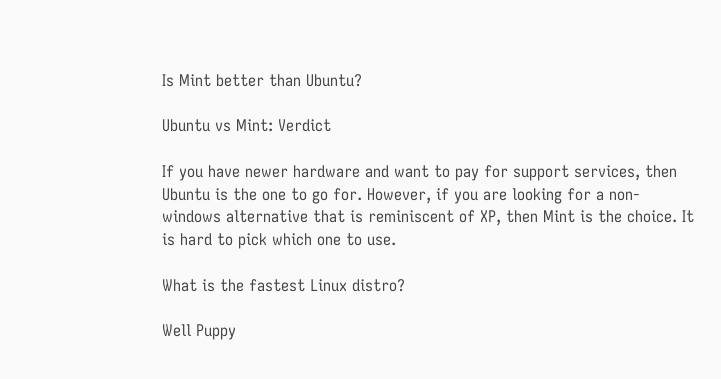Is Mint better than Ubuntu?

Ubuntu vs Mint: Verdict

If you have newer hardware and want to pay for support services, then Ubuntu is the one to go for. However, if you are looking for a non-windows alternative that is reminiscent of XP, then Mint is the choice. It is hard to pick which one to use.

What is the fastest Linux distro?

Well Puppy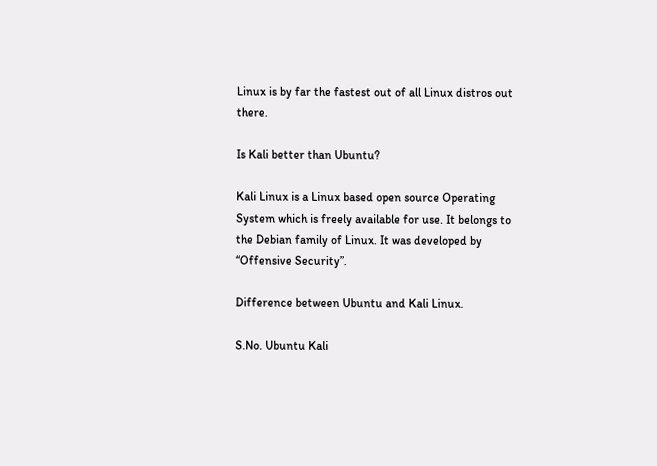Linux is by far the fastest out of all Linux distros out there.

Is Kali better than Ubuntu?

Kali Linux is a Linux based open source Operating System which is freely available for use. It belongs to the Debian family of Linux. It was developed by “Offensive Security”.

Difference between Ubuntu and Kali Linux.

S.No. Ubuntu Kali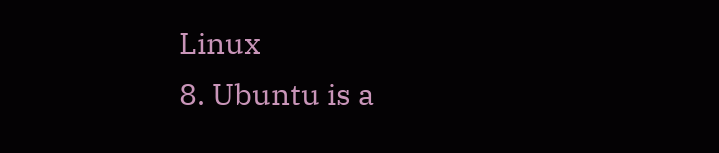Linux
8. Ubuntu is a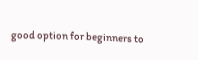good option for beginners to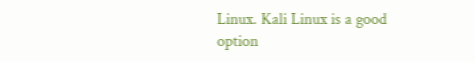Linux. Kali Linux is a good option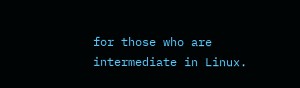for those who are intermediate in Linux.